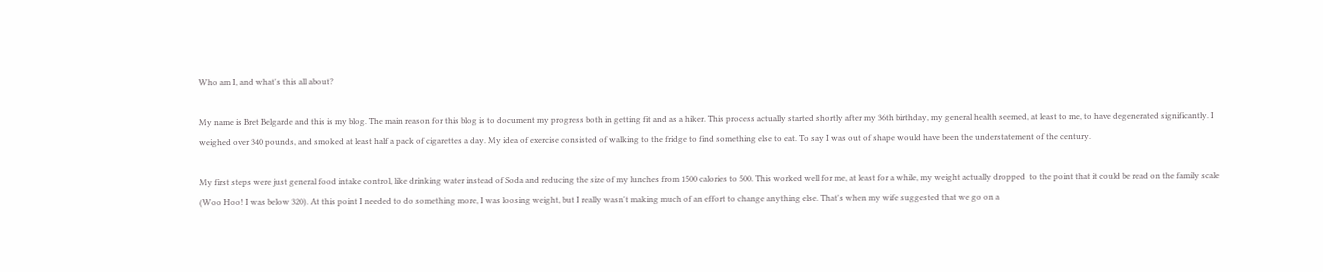Who am I, and what's this all about?

My name is Bret Belgarde and this is my blog. The main reason for this blog is to document my progress both in getting fit and as a hiker. This process actually started shortly after my 36th birthday, my general health seemed, at least to me, to have degenerated significantly. I weighed over 340 pounds, and smoked at least half a pack of cigarettes a day. My idea of exercise consisted of walking to the fridge to find something else to eat. To say I was out of shape would have been the understatement of the century.

My first steps were just general food intake control, like drinking water instead of Soda and reducing the size of my lunches from 1500 calories to 500. This worked well for me, at least for a while, my weight actually dropped  to the point that it could be read on the family scale (Woo Hoo! I was below 320). At this point I needed to do something more, I was loosing weight, but I really wasn't making much of an effort to change anything else. That's when my wife suggested that we go on a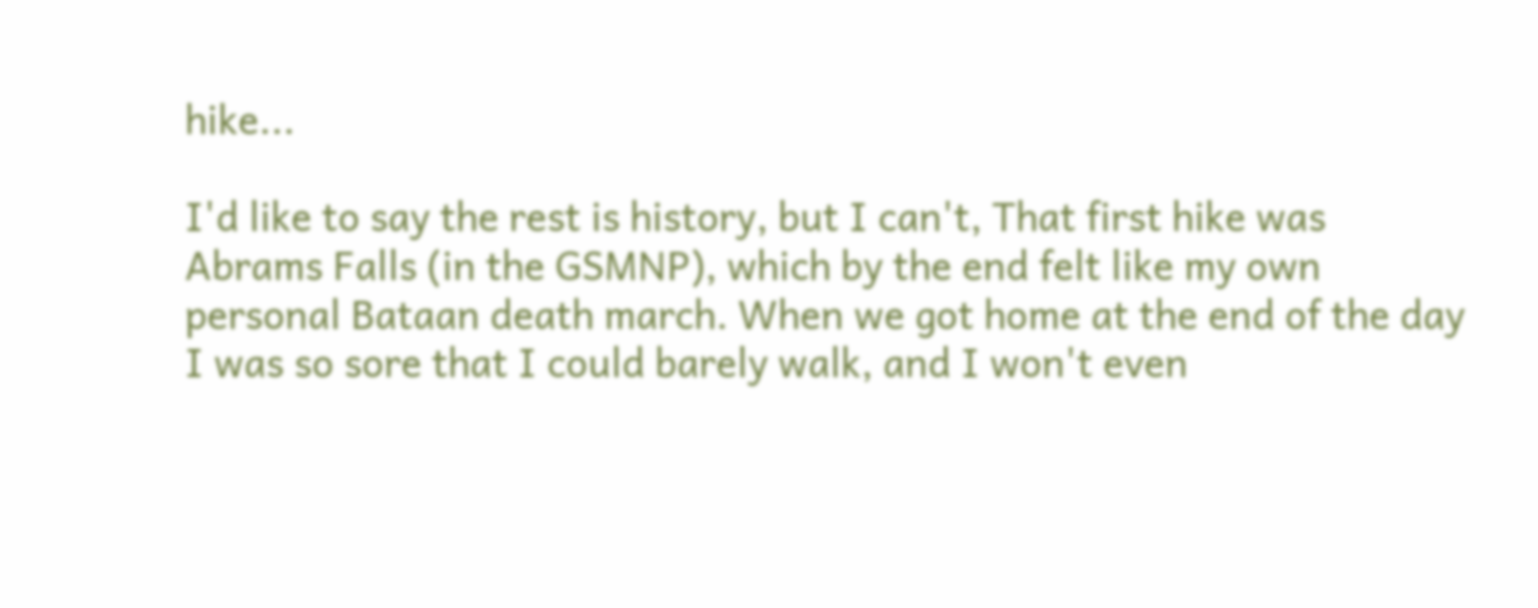hike...

I'd like to say the rest is history, but I can't, That first hike was Abrams Falls (in the GSMNP), which by the end felt like my own personal Bataan death march. When we got home at the end of the day I was so sore that I could barely walk, and I won't even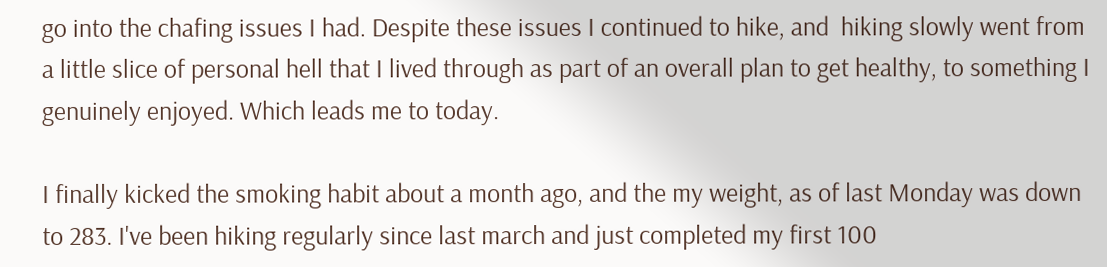go into the chafing issues I had. Despite these issues I continued to hike, and  hiking slowly went from a little slice of personal hell that I lived through as part of an overall plan to get healthy, to something I genuinely enjoyed. Which leads me to today.

I finally kicked the smoking habit about a month ago, and the my weight, as of last Monday was down to 283. I've been hiking regularly since last march and just completed my first 100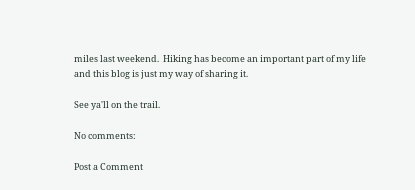miles last weekend.  Hiking has become an important part of my life and this blog is just my way of sharing it.

See ya'll on the trail.

No comments:

Post a Comment